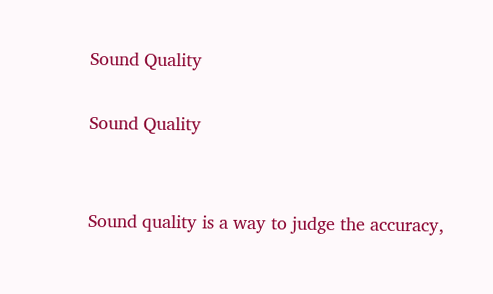Sound Quality

Sound Quality


Sound quality is a way to judge the accuracy,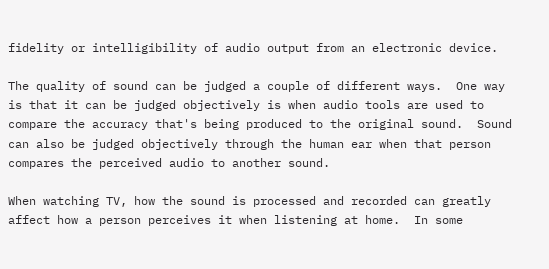fidelity or intelligibility of audio output from an electronic device.

The quality of sound can be judged a couple of different ways.  One way is that it can be judged objectively is when audio tools are used to compare the accuracy that's being produced to the original sound.  Sound can also be judged objectively through the human ear when that person compares the perceived audio to another sound.

When watching TV, how the sound is processed and recorded can greatly affect how a person perceives it when listening at home.  In some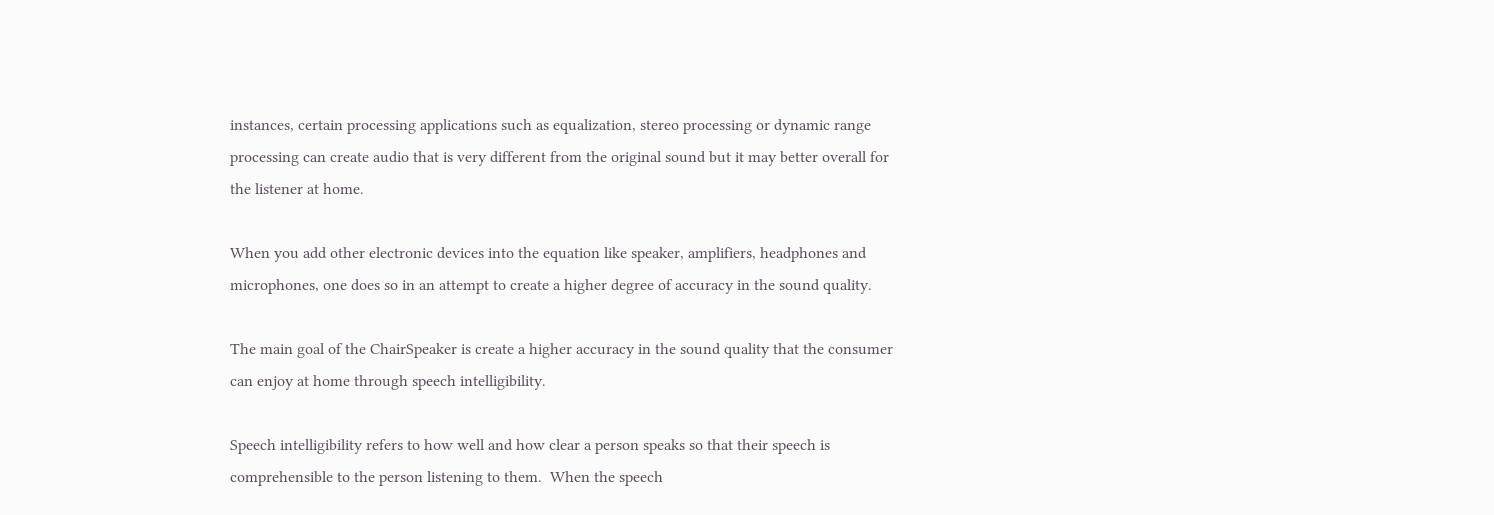instances, certain processing applications such as equalization, stereo processing or dynamic range processing can create audio that is very different from the original sound but it may better overall for the listener at home.

When you add other electronic devices into the equation like speaker, amplifiers, headphones and microphones, one does so in an attempt to create a higher degree of accuracy in the sound quality.

The main goal of the ChairSpeaker is create a higher accuracy in the sound quality that the consumer can enjoy at home through speech intelligibility.

Speech intelligibility refers to how well and how clear a person speaks so that their speech is comprehensible to the person listening to them.  When the speech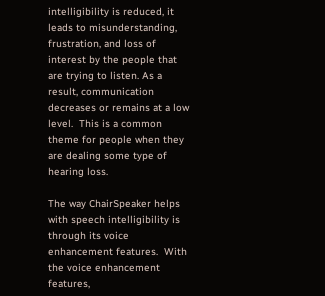intelligibility is reduced, it leads to misunderstanding, frustration, and loss of interest by the people that are trying to listen. As a result, communication decreases or remains at a low level.  This is a common theme for people when they are dealing some type of hearing loss.

The way ChairSpeaker helps with speech intelligibility is through its voice enhancement features.  With the voice enhancement features,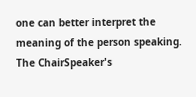one can better interpret the meaning of the person speaking.  The ChairSpeaker's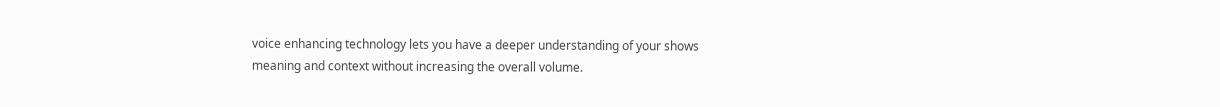voice enhancing technology lets you have a deeper understanding of your shows meaning and context without increasing the overall volume.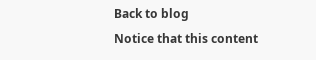Back to blog
Notice that this content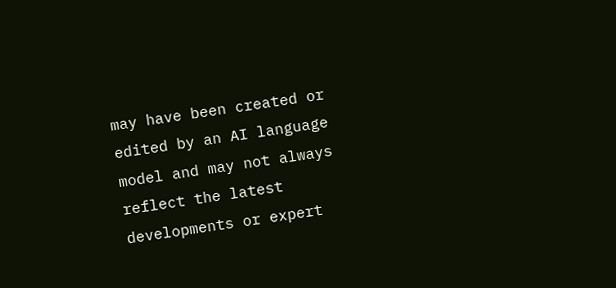may have been created or edited by an AI language model and may not always reflect the latest developments or expert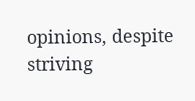opinions, despite striving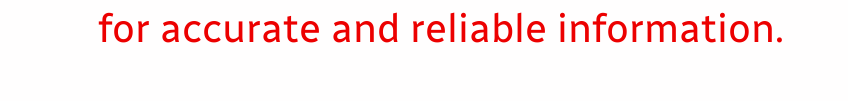for accurate and reliable information.